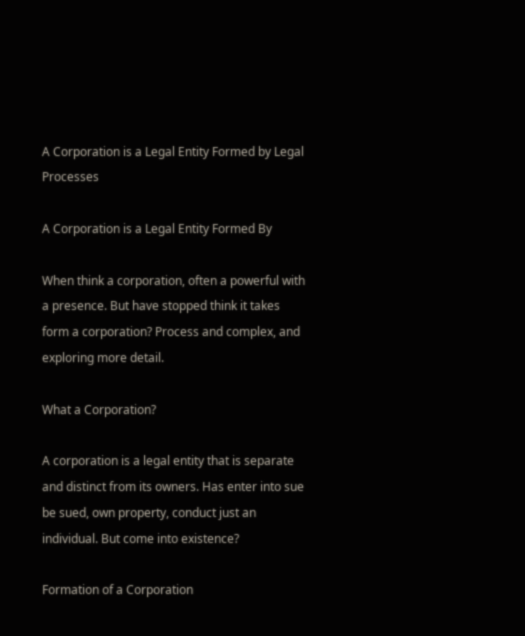A Corporation is a Legal Entity Formed by Legal Processes

A Corporation is a Legal Entity Formed By

When think a corporation, often a powerful with a presence. But have stopped think it takes form a corporation? Process and complex, and exploring more detail.

What a Corporation?

A corporation is a legal entity that is separate and distinct from its owners. Has enter into sue be sued, own property, conduct just an individual. But come into existence?

Formation of a Corporation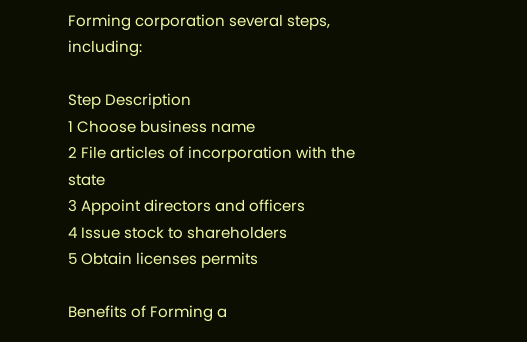Forming corporation several steps, including:

Step Description
1 Choose business name
2 File articles of incorporation with the state
3 Appoint directors and officers
4 Issue stock to shareholders
5 Obtain licenses permits

Benefits of Forming a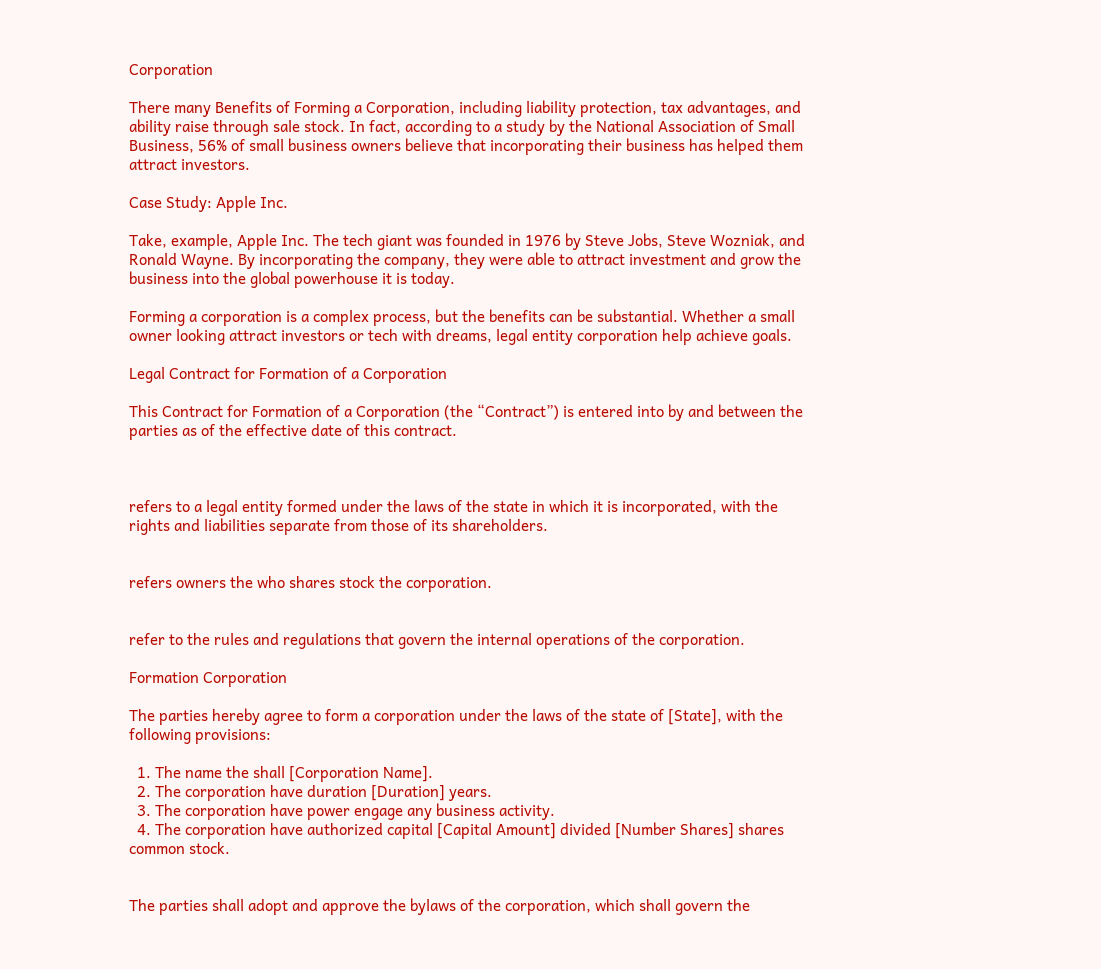Corporation

There many Benefits of Forming a Corporation, including liability protection, tax advantages, and ability raise through sale stock. In fact, according to a study by the National Association of Small Business, 56% of small business owners believe that incorporating their business has helped them attract investors.

Case Study: Apple Inc.

Take, example, Apple Inc. The tech giant was founded in 1976 by Steve Jobs, Steve Wozniak, and Ronald Wayne. By incorporating the company, they were able to attract investment and grow the business into the global powerhouse it is today.

Forming a corporation is a complex process, but the benefits can be substantial. Whether a small owner looking attract investors or tech with dreams, legal entity corporation help achieve goals.

Legal Contract for Formation of a Corporation

This Contract for Formation of a Corporation (the “Contract”) is entered into by and between the parties as of the effective date of this contract.



refers to a legal entity formed under the laws of the state in which it is incorporated, with the rights and liabilities separate from those of its shareholders.


refers owners the who shares stock the corporation.


refer to the rules and regulations that govern the internal operations of the corporation.

Formation Corporation

The parties hereby agree to form a corporation under the laws of the state of [State], with the following provisions:

  1. The name the shall [Corporation Name].
  2. The corporation have duration [Duration] years.
  3. The corporation have power engage any business activity.
  4. The corporation have authorized capital [Capital Amount] divided [Number Shares] shares common stock.


The parties shall adopt and approve the bylaws of the corporation, which shall govern the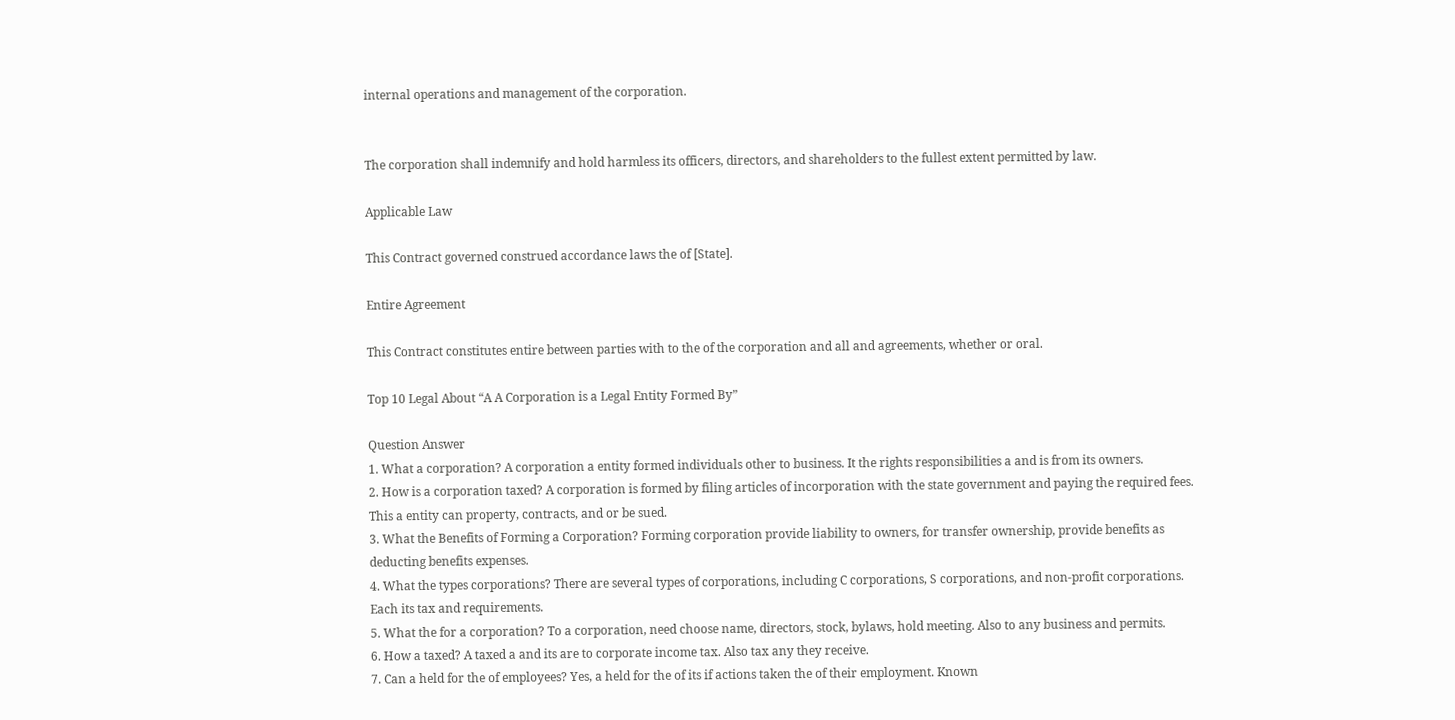internal operations and management of the corporation.


The corporation shall indemnify and hold harmless its officers, directors, and shareholders to the fullest extent permitted by law.

Applicable Law

This Contract governed construed accordance laws the of [State].

Entire Agreement

This Contract constitutes entire between parties with to the of the corporation and all and agreements, whether or oral.

Top 10 Legal About “A A Corporation is a Legal Entity Formed By”

Question Answer
1. What a corporation? A corporation a entity formed individuals other to business. It the rights responsibilities a and is from its owners.
2. How is a corporation taxed? A corporation is formed by filing articles of incorporation with the state government and paying the required fees. This a entity can property, contracts, and or be sued.
3. What the Benefits of Forming a Corporation? Forming corporation provide liability to owners, for transfer ownership, provide benefits as deducting benefits expenses.
4. What the types corporations? There are several types of corporations, including C corporations, S corporations, and non-profit corporations. Each its tax and requirements.
5. What the for a corporation? To a corporation, need choose name, directors, stock, bylaws, hold meeting. Also to any business and permits.
6. How a taxed? A taxed a and its are to corporate income tax. Also tax any they receive.
7. Can a held for the of employees? Yes, a held for the of its if actions taken the of their employment. Known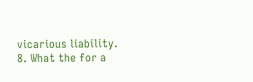vicarious liability.
8. What the for a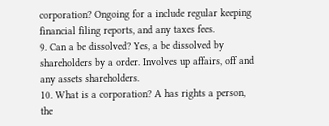corporation? Ongoing for a include regular keeping financial filing reports, and any taxes fees.
9. Can a be dissolved? Yes, a be dissolved by shareholders by a order. Involves up affairs, off and any assets shareholders.
10. What is a corporation? A has rights a person, the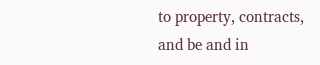to property, contracts, and be and in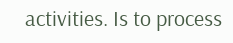activities. Is to process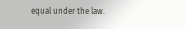equal under the law.